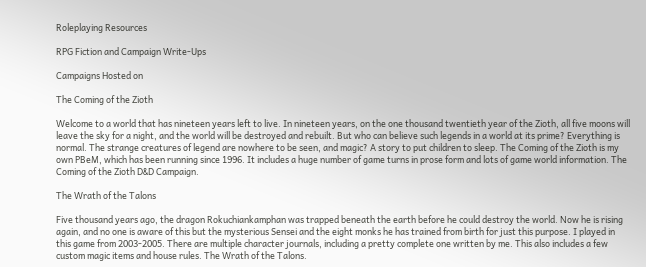Roleplaying Resources

RPG Fiction and Campaign Write-Ups

Campaigns Hosted on

The Coming of the Zioth

Welcome to a world that has nineteen years left to live. In nineteen years, on the one thousand twentieth year of the Zioth, all five moons will leave the sky for a night, and the world will be destroyed and rebuilt. But who can believe such legends in a world at its prime? Everything is normal. The strange creatures of legend are nowhere to be seen, and magic? A story to put children to sleep. The Coming of the Zioth is my own PBeM, which has been running since 1996. It includes a huge number of game turns in prose form and lots of game world information. The Coming of the Zioth D&D Campaign.

The Wrath of the Talons

Five thousand years ago, the dragon Rokuchiankamphan was trapped beneath the earth before he could destroy the world. Now he is rising again, and no one is aware of this but the mysterious Sensei and the eight monks he has trained from birth for just this purpose. I played in this game from 2003-2005. There are multiple character journals, including a pretty complete one written by me. This also includes a few custom magic items and house rules. The Wrath of the Talons.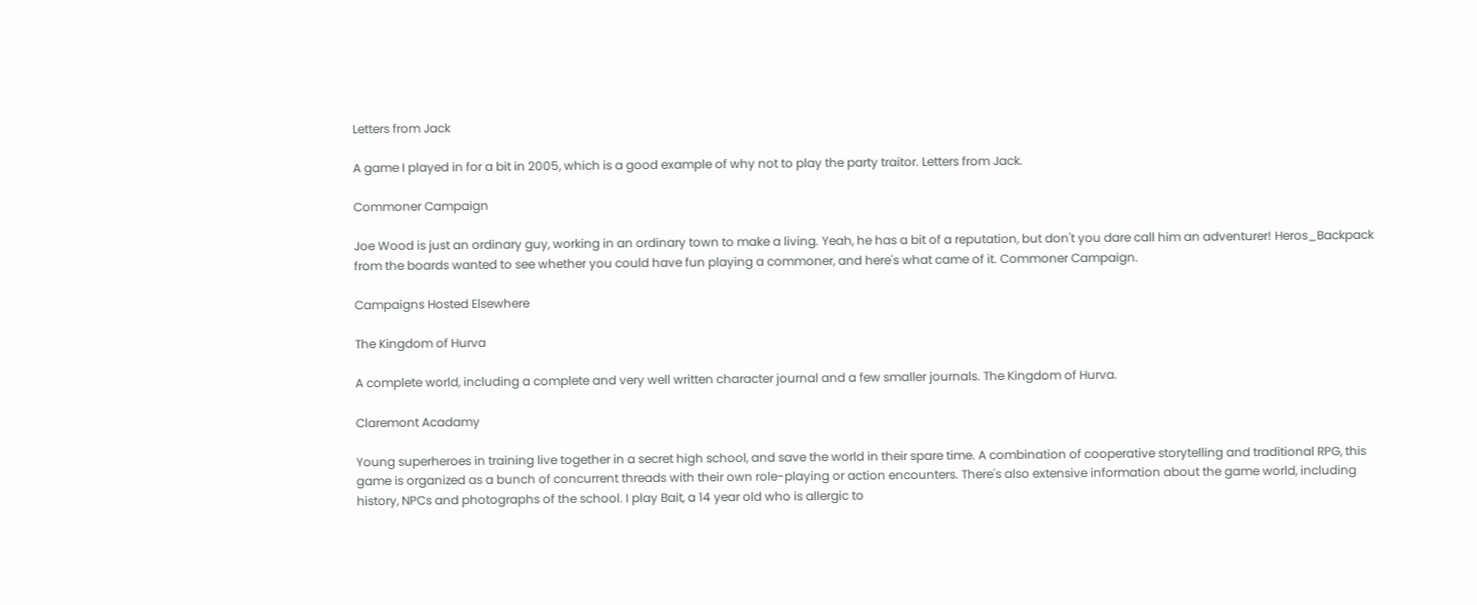Letters from Jack

A game I played in for a bit in 2005, which is a good example of why not to play the party traitor. Letters from Jack.

Commoner Campaign

Joe Wood is just an ordinary guy, working in an ordinary town to make a living. Yeah, he has a bit of a reputation, but don't you dare call him an adventurer! Heros_Backpack from the boards wanted to see whether you could have fun playing a commoner, and here's what came of it. Commoner Campaign.

Campaigns Hosted Elsewhere

The Kingdom of Hurva

A complete world, including a complete and very well written character journal and a few smaller journals. The Kingdom of Hurva.

Claremont Acadamy

Young superheroes in training live together in a secret high school, and save the world in their spare time. A combination of cooperative storytelling and traditional RPG, this game is organized as a bunch of concurrent threads with their own role-playing or action encounters. There's also extensive information about the game world, including history, NPCs and photographs of the school. I play Bait, a 14 year old who is allergic to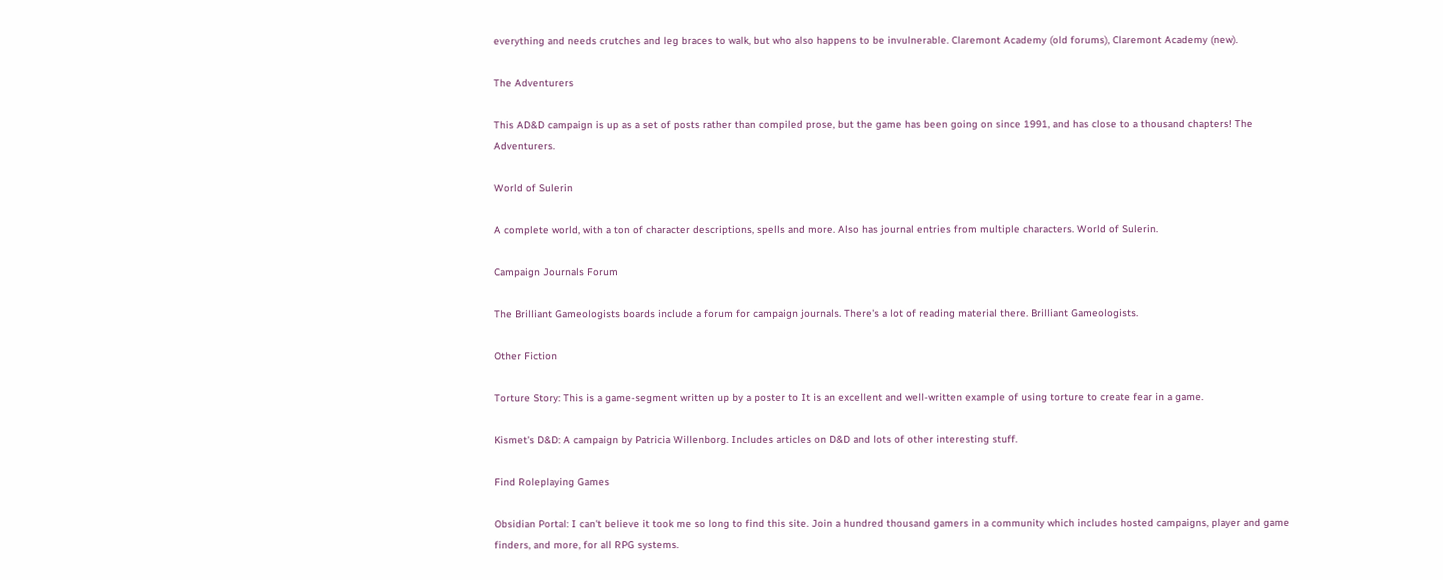everything and needs crutches and leg braces to walk, but who also happens to be invulnerable. Claremont Academy (old forums), Claremont Academy (new).

The Adventurers

This AD&D campaign is up as a set of posts rather than compiled prose, but the game has been going on since 1991, and has close to a thousand chapters! The Adventurers.

World of Sulerin

A complete world, with a ton of character descriptions, spells and more. Also has journal entries from multiple characters. World of Sulerin.

Campaign Journals Forum

The Brilliant Gameologists boards include a forum for campaign journals. There's a lot of reading material there. Brilliant Gameologists.

Other Fiction

Torture Story: This is a game-segment written up by a poster to It is an excellent and well-written example of using torture to create fear in a game.

Kismet's D&D: A campaign by Patricia Willenborg. Includes articles on D&D and lots of other interesting stuff.

Find Roleplaying Games

Obsidian Portal: I can't believe it took me so long to find this site. Join a hundred thousand gamers in a community which includes hosted campaigns, player and game finders, and more, for all RPG systems.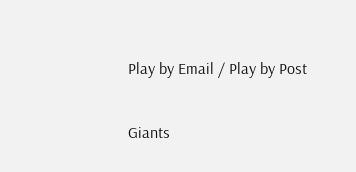Play by Email / Play by Post

Giants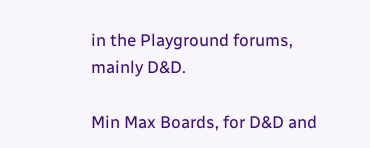in the Playground forums, mainly D&D.

Min Max Boards, for D&D and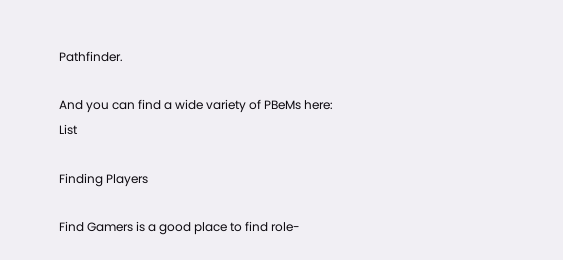Pathfinder.

And you can find a wide variety of PBeMs here: List

Finding Players

Find Gamers is a good place to find role-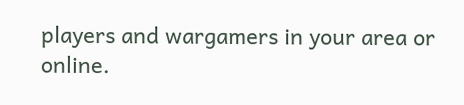players and wargamers in your area or online.